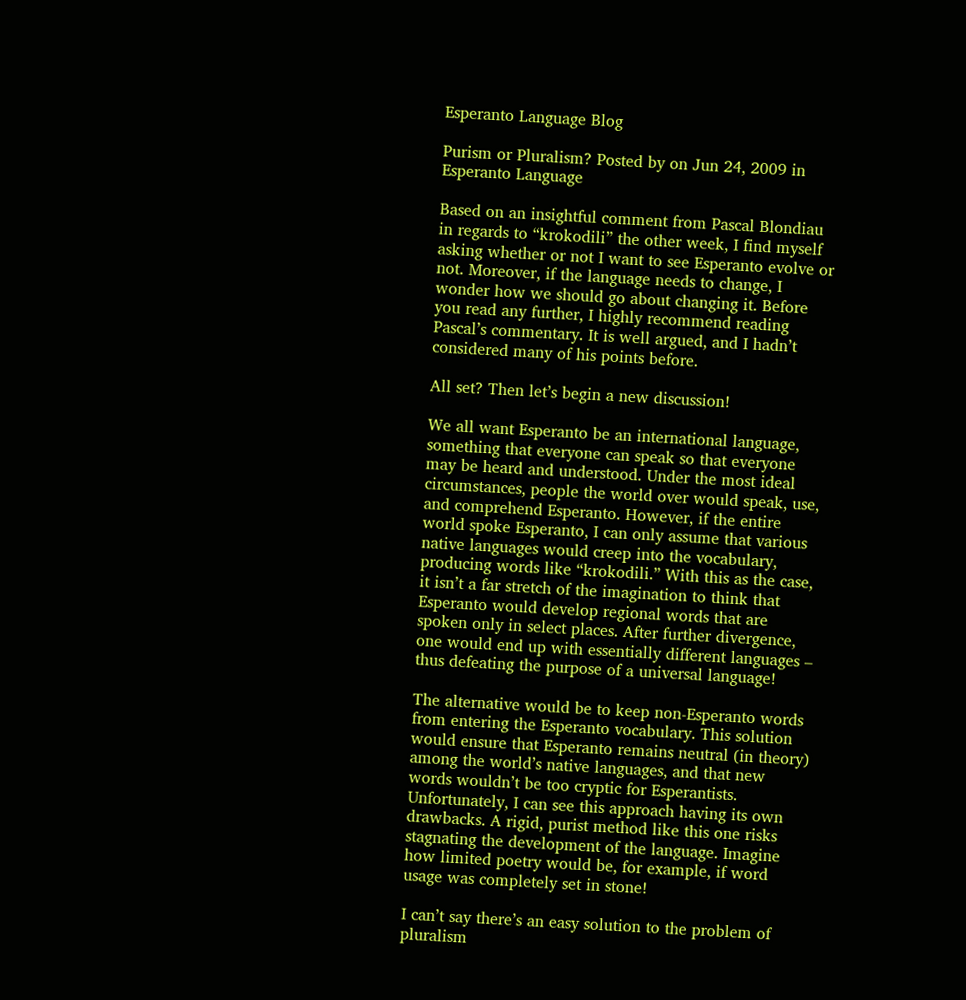Esperanto Language Blog

Purism or Pluralism? Posted by on Jun 24, 2009 in Esperanto Language

Based on an insightful comment from Pascal Blondiau in regards to “krokodili” the other week, I find myself asking whether or not I want to see Esperanto evolve or not. Moreover, if the language needs to change, I wonder how we should go about changing it. Before you read any further, I highly recommend reading Pascal’s commentary. It is well argued, and I hadn’t considered many of his points before.

All set? Then let’s begin a new discussion!

We all want Esperanto be an international language, something that everyone can speak so that everyone may be heard and understood. Under the most ideal circumstances, people the world over would speak, use, and comprehend Esperanto. However, if the entire world spoke Esperanto, I can only assume that various native languages would creep into the vocabulary, producing words like “krokodili.” With this as the case, it isn’t a far stretch of the imagination to think that Esperanto would develop regional words that are spoken only in select places. After further divergence, one would end up with essentially different languages – thus defeating the purpose of a universal language!

The alternative would be to keep non-Esperanto words from entering the Esperanto vocabulary. This solution would ensure that Esperanto remains neutral (in theory) among the world’s native languages, and that new words wouldn’t be too cryptic for Esperantists. Unfortunately, I can see this approach having its own drawbacks. A rigid, purist method like this one risks stagnating the development of the language. Imagine how limited poetry would be, for example, if word usage was completely set in stone!

I can’t say there’s an easy solution to the problem of pluralism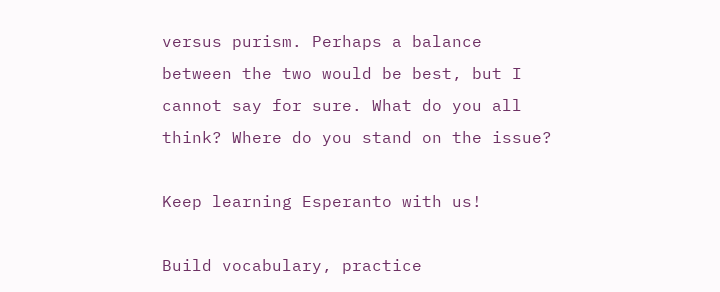versus purism. Perhaps a balance between the two would be best, but I cannot say for sure. What do you all think? Where do you stand on the issue?

Keep learning Esperanto with us!

Build vocabulary, practice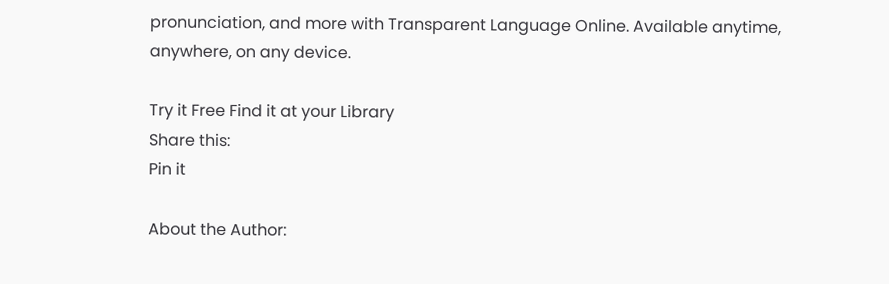pronunciation, and more with Transparent Language Online. Available anytime, anywhere, on any device.

Try it Free Find it at your Library
Share this:
Pin it

About the Author: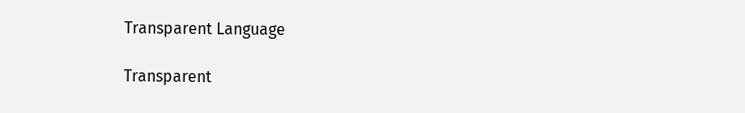Transparent Language

Transparent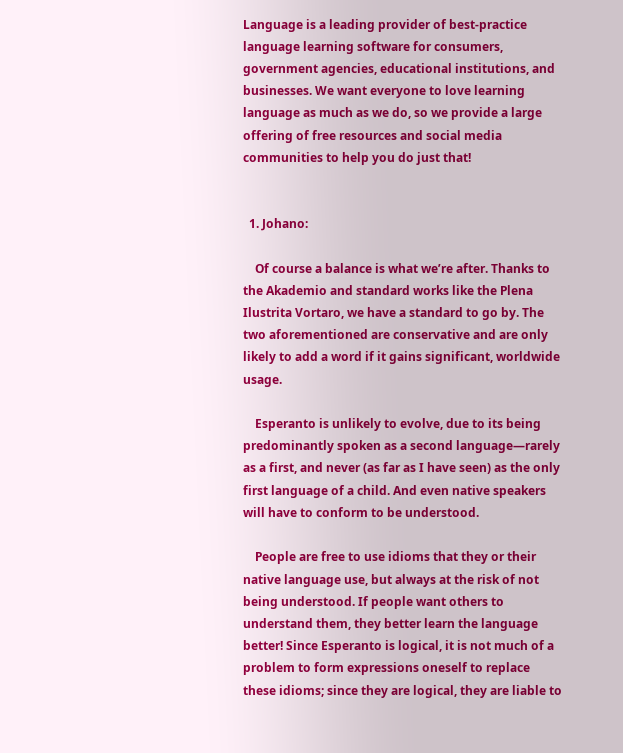Language is a leading provider of best-practice language learning software for consumers, government agencies, educational institutions, and businesses. We want everyone to love learning language as much as we do, so we provide a large offering of free resources and social media communities to help you do just that!


  1. Johano:

    Of course a balance is what we’re after. Thanks to the Akademio and standard works like the Plena Ilustrita Vortaro, we have a standard to go by. The two aforementioned are conservative and are only likely to add a word if it gains significant, worldwide usage.

    Esperanto is unlikely to evolve, due to its being predominantly spoken as a second language—rarely as a first, and never (as far as I have seen) as the only first language of a child. And even native speakers will have to conform to be understood.

    People are free to use idioms that they or their native language use, but always at the risk of not being understood. If people want others to understand them, they better learn the language better! Since Esperanto is logical, it is not much of a problem to form expressions oneself to replace these idioms; since they are logical, they are liable to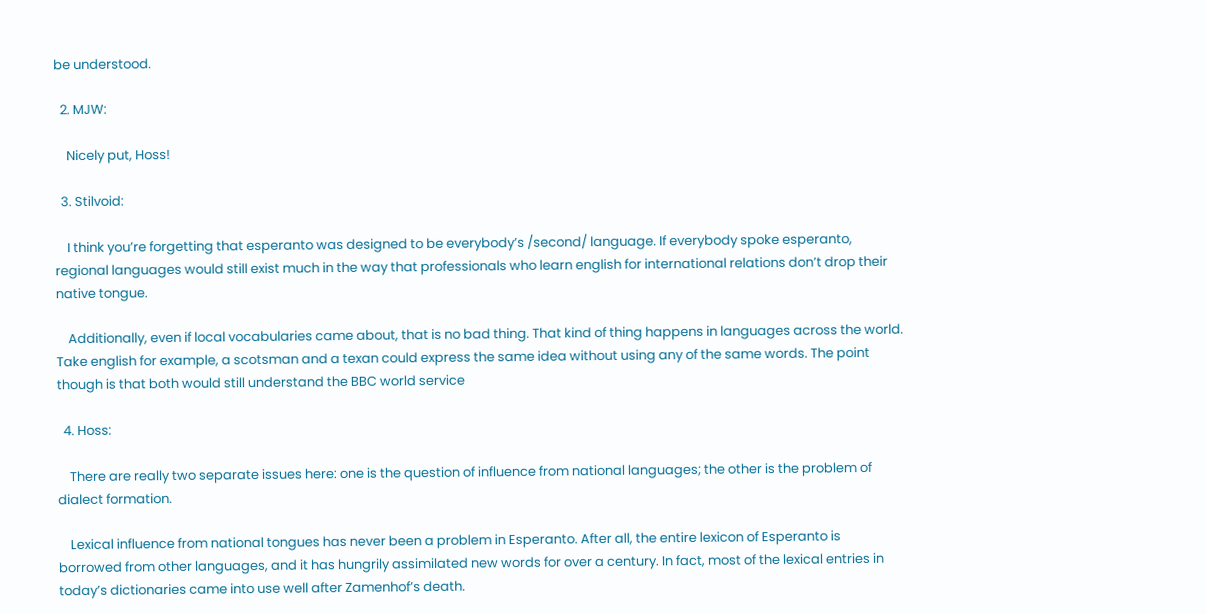be understood.

  2. MJW:

    Nicely put, Hoss!

  3. Stilvoid:

    I think you’re forgetting that esperanto was designed to be everybody’s /second/ language. If everybody spoke esperanto, regional languages would still exist much in the way that professionals who learn english for international relations don’t drop their native tongue.

    Additionally, even if local vocabularies came about, that is no bad thing. That kind of thing happens in languages across the world. Take english for example, a scotsman and a texan could express the same idea without using any of the same words. The point though is that both would still understand the BBC world service

  4. Hoss:

    There are really two separate issues here: one is the question of influence from national languages; the other is the problem of dialect formation.

    Lexical influence from national tongues has never been a problem in Esperanto. After all, the entire lexicon of Esperanto is borrowed from other languages, and it has hungrily assimilated new words for over a century. In fact, most of the lexical entries in today’s dictionaries came into use well after Zamenhof’s death.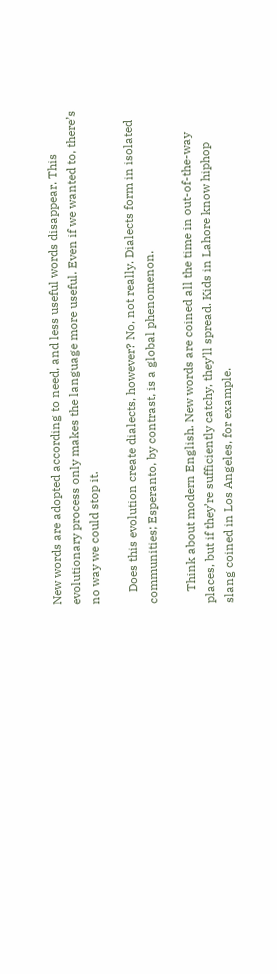New words are adopted according to need, and less useful words disappear. This evolutionary process only makes the language more useful. Even if we wanted to, there’s no way we could stop it.

    Does this evolution create dialects, however? No, not really. Dialects form in isolated communities; Esperanto, by contrast, is a global phenomenon.

    Think about modern English. New words are coined all the time in out-of-the-way places, but if they’re sufficiently catchy, they’ll spread. Kids in Lahore know hiphop slang coined in Los Angeles, for example.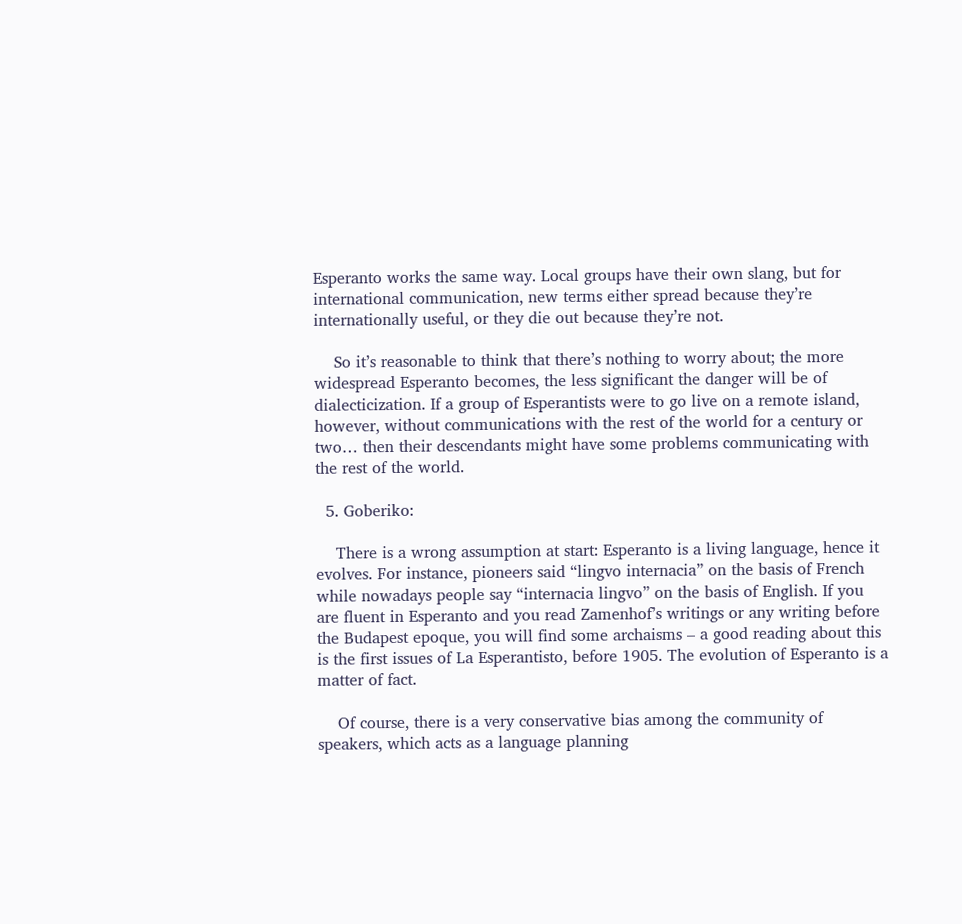Esperanto works the same way. Local groups have their own slang, but for international communication, new terms either spread because they’re internationally useful, or they die out because they’re not.

    So it’s reasonable to think that there’s nothing to worry about; the more widespread Esperanto becomes, the less significant the danger will be of dialecticization. If a group of Esperantists were to go live on a remote island, however, without communications with the rest of the world for a century or two… then their descendants might have some problems communicating with the rest of the world.

  5. Goberiko:

    There is a wrong assumption at start: Esperanto is a living language, hence it evolves. For instance, pioneers said “lingvo internacia” on the basis of French while nowadays people say “internacia lingvo” on the basis of English. If you are fluent in Esperanto and you read Zamenhof’s writings or any writing before the Budapest epoque, you will find some archaisms – a good reading about this is the first issues of La Esperantisto, before 1905. The evolution of Esperanto is a matter of fact.

    Of course, there is a very conservative bias among the community of speakers, which acts as a language planning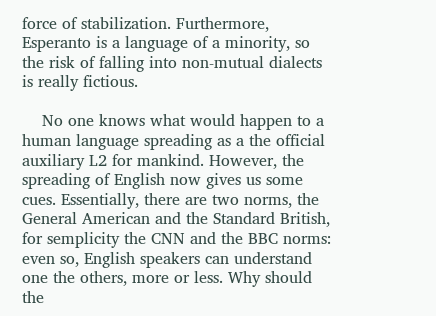force of stabilization. Furthermore, Esperanto is a language of a minority, so the risk of falling into non-mutual dialects is really fictious.

    No one knows what would happen to a human language spreading as a the official auxiliary L2 for mankind. However, the spreading of English now gives us some cues. Essentially, there are two norms, the General American and the Standard British, for semplicity the CNN and the BBC norms: even so, English speakers can understand one the others, more or less. Why should the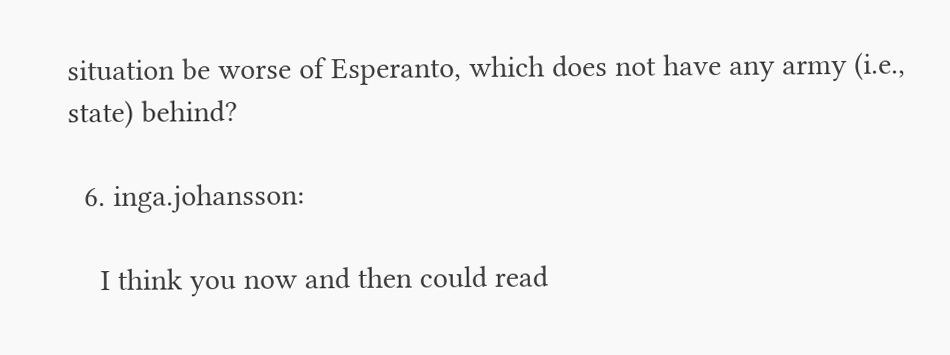situation be worse of Esperanto, which does not have any army (i.e., state) behind?

  6. inga.johansson:

    I think you now and then could read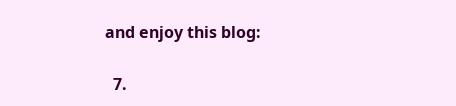and enjoy this blog:

  7.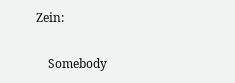Zein:

    Somebody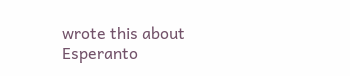wrote this about Esperanto